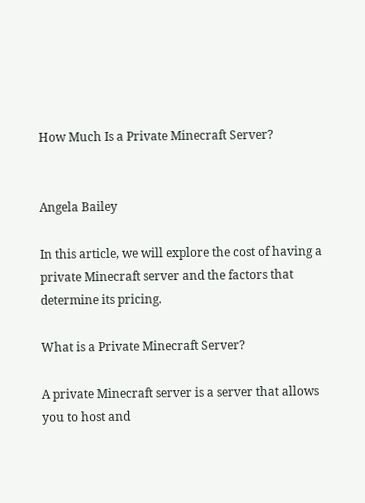How Much Is a Private Minecraft Server?


Angela Bailey

In this article, we will explore the cost of having a private Minecraft server and the factors that determine its pricing.

What is a Private Minecraft Server?

A private Minecraft server is a server that allows you to host and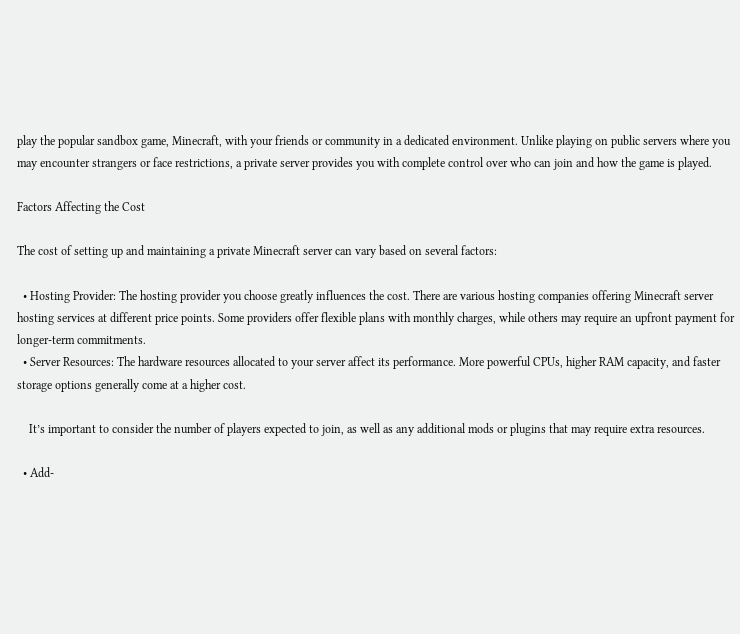play the popular sandbox game, Minecraft, with your friends or community in a dedicated environment. Unlike playing on public servers where you may encounter strangers or face restrictions, a private server provides you with complete control over who can join and how the game is played.

Factors Affecting the Cost

The cost of setting up and maintaining a private Minecraft server can vary based on several factors:

  • Hosting Provider: The hosting provider you choose greatly influences the cost. There are various hosting companies offering Minecraft server hosting services at different price points. Some providers offer flexible plans with monthly charges, while others may require an upfront payment for longer-term commitments.
  • Server Resources: The hardware resources allocated to your server affect its performance. More powerful CPUs, higher RAM capacity, and faster storage options generally come at a higher cost.

    It’s important to consider the number of players expected to join, as well as any additional mods or plugins that may require extra resources.

  • Add-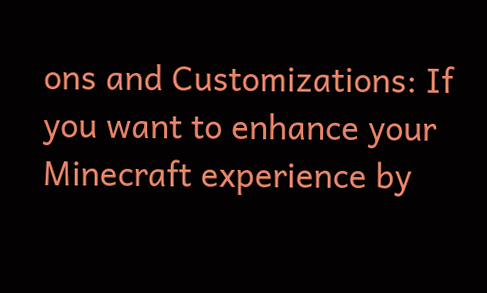ons and Customizations: If you want to enhance your Minecraft experience by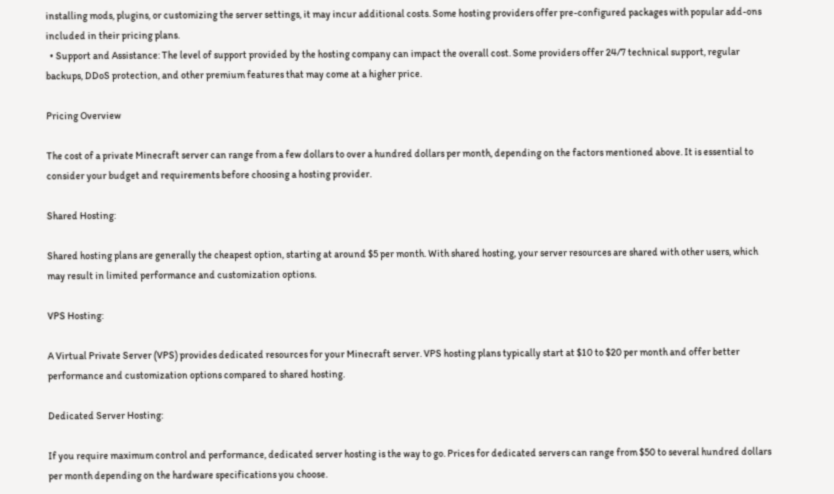installing mods, plugins, or customizing the server settings, it may incur additional costs. Some hosting providers offer pre-configured packages with popular add-ons included in their pricing plans.
  • Support and Assistance: The level of support provided by the hosting company can impact the overall cost. Some providers offer 24/7 technical support, regular backups, DDoS protection, and other premium features that may come at a higher price.

Pricing Overview

The cost of a private Minecraft server can range from a few dollars to over a hundred dollars per month, depending on the factors mentioned above. It is essential to consider your budget and requirements before choosing a hosting provider.

Shared Hosting:

Shared hosting plans are generally the cheapest option, starting at around $5 per month. With shared hosting, your server resources are shared with other users, which may result in limited performance and customization options.

VPS Hosting:

A Virtual Private Server (VPS) provides dedicated resources for your Minecraft server. VPS hosting plans typically start at $10 to $20 per month and offer better performance and customization options compared to shared hosting.

Dedicated Server Hosting:

If you require maximum control and performance, dedicated server hosting is the way to go. Prices for dedicated servers can range from $50 to several hundred dollars per month depending on the hardware specifications you choose.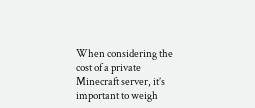When considering the cost of a private Minecraft server, it’s important to weigh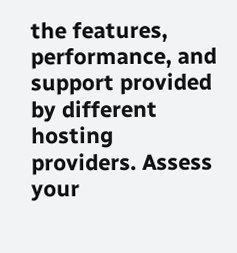the features, performance, and support provided by different hosting providers. Assess your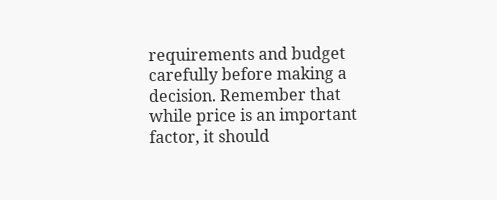requirements and budget carefully before making a decision. Remember that while price is an important factor, it should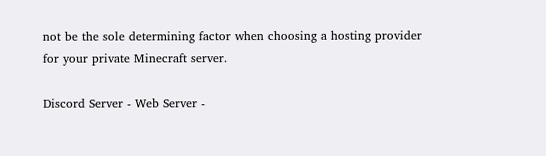not be the sole determining factor when choosing a hosting provider for your private Minecraft server.

Discord Server - Web Server -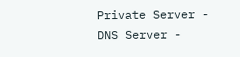Private Server - DNS Server -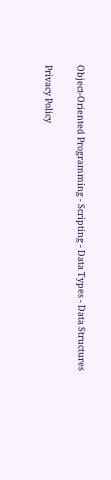Object-Oriented Programming - Scripting - Data Types - Data Structures

Privacy Policy